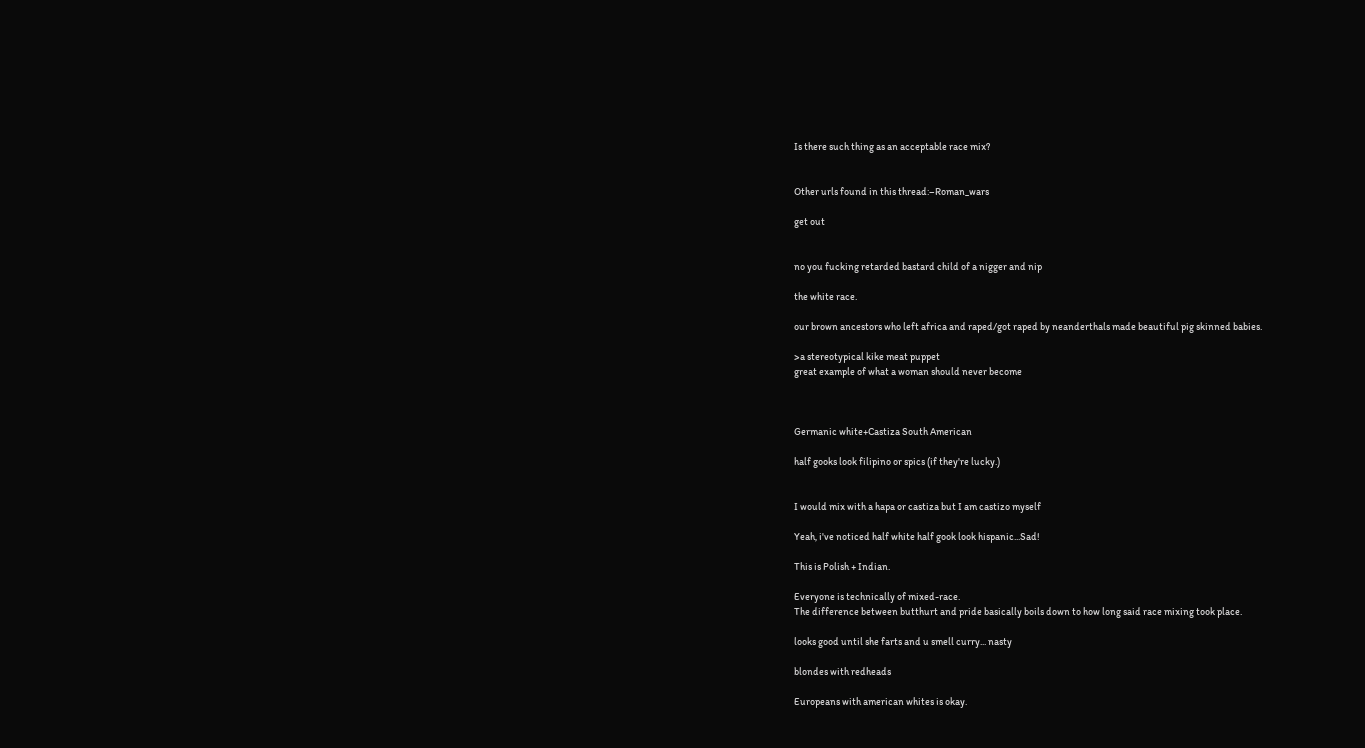Is there such thing as an acceptable race mix?


Other urls found in this thread:–Roman_wars

get out


no you fucking retarded bastard child of a nigger and nip

the white race.

our brown ancestors who left africa and raped/got raped by neanderthals made beautiful pig skinned babies.

>a stereotypical kike meat puppet
great example of what a woman should never become



Germanic white+Castiza South American

half gooks look filipino or spics (if they're lucky.)


I would mix with a hapa or castiza but I am castizo myself

Yeah, i've noticed half white half gook look hispanic...Sad!

This is Polish + Indian.

Everyone is technically of mixed-race.
The difference between butthurt and pride basically boils down to how long said race mixing took place.

looks good until she farts and u smell curry... nasty

blondes with redheads

Europeans with american whites is okay.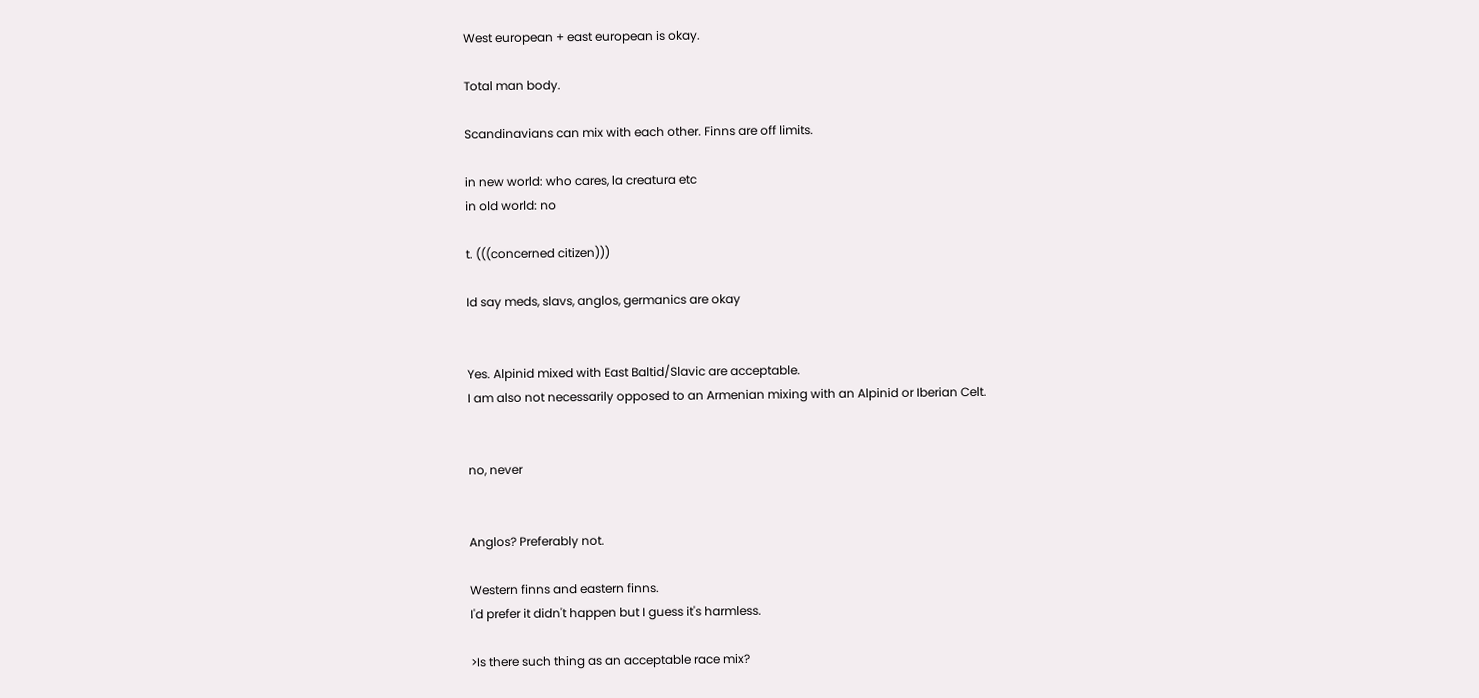West european + east european is okay.

Total man body.

Scandinavians can mix with each other. Finns are off limits.

in new world: who cares, la creatura etc
in old world: no

t. (((concerned citizen)))

Id say meds, slavs, anglos, germanics are okay


Yes. Alpinid mixed with East Baltid/Slavic are acceptable.
I am also not necessarily opposed to an Armenian mixing with an Alpinid or Iberian Celt.


no, never


Anglos? Preferably not.

Western finns and eastern finns.
I'd prefer it didn't happen but I guess it's harmless.

>Is there such thing as an acceptable race mix?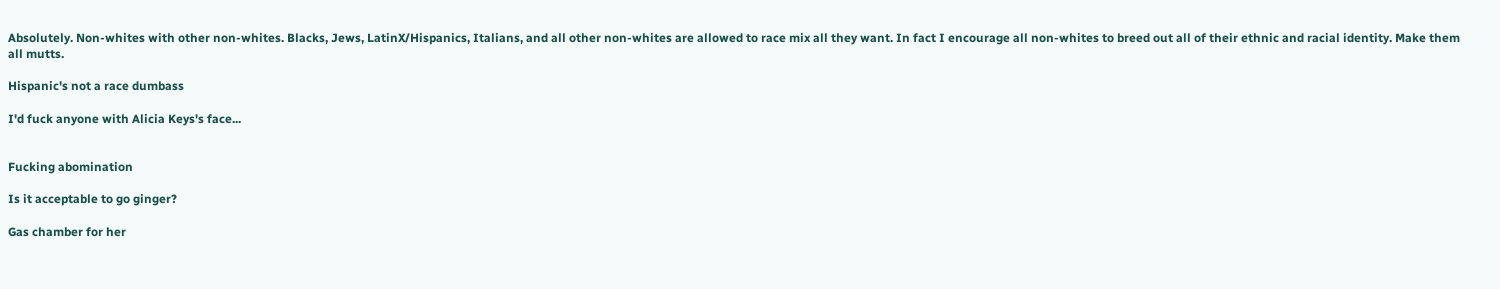Absolutely. Non-whites with other non-whites. Blacks, Jews, LatinX/Hispanics, Italians, and all other non-whites are allowed to race mix all they want. In fact I encourage all non-whites to breed out all of their ethnic and racial identity. Make them all mutts.

Hispanic's not a race dumbass

I'd fuck anyone with Alicia Keys's face...


Fucking abomination

Is it acceptable to go ginger?

Gas chamber for her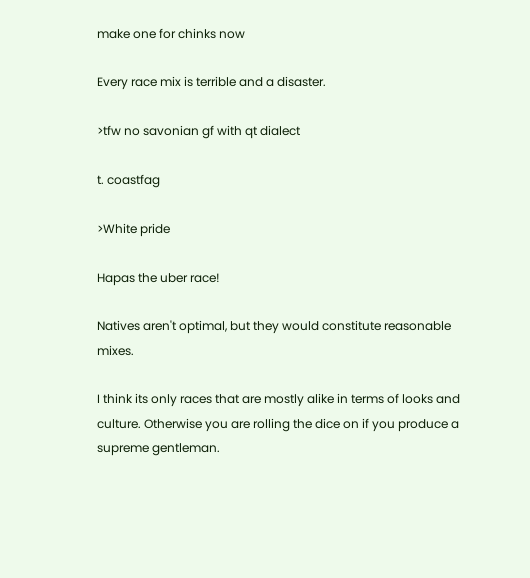make one for chinks now

Every race mix is terrible and a disaster.

>tfw no savonian gf with qt dialect

t. coastfag

>White pride

Hapas the uber race!

Natives aren't optimal, but they would constitute reasonable mixes.

I think its only races that are mostly alike in terms of looks and culture. Otherwise you are rolling the dice on if you produce a supreme gentleman.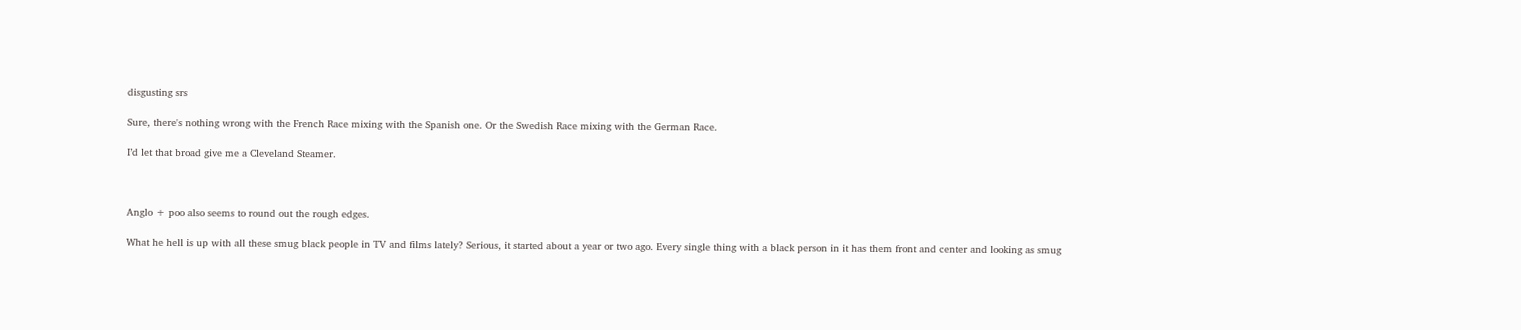disgusting srs

Sure, there's nothing wrong with the French Race mixing with the Spanish one. Or the Swedish Race mixing with the German Race.

I’d let that broad give me a Cleveland Steamer.



Anglo + poo also seems to round out the rough edges.

What he hell is up with all these smug black people in TV and films lately? Serious, it started about a year or two ago. Every single thing with a black person in it has them front and center and looking as smug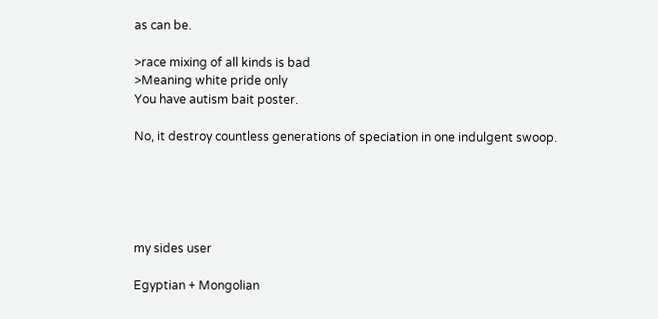as can be.

>race mixing of all kinds is bad
>Meaning white pride only
You have autism bait poster.

No, it destroy countless generations of speciation in one indulgent swoop.





my sides user

Egyptian + Mongolian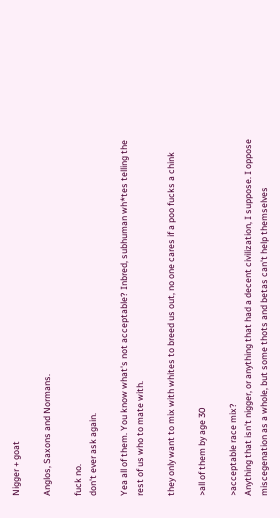Nigger + goat

Anglos, Saxons and Normans.

fuck no.
don't ever ask again.

Yea all of them. You know what's not acceptable? Inbred, subhuman wh*tes telling the rest of us who to mate with.

they only want to mix with whites to breed us out, no one cares if a poo fucks a chink

>all of them by age 30

>acceptable race mix?
Anything that isn't nigger, or anything that had a decent civilization, I suppose. I oppose miscegenation as a whole, but some thots and betas can't help themselves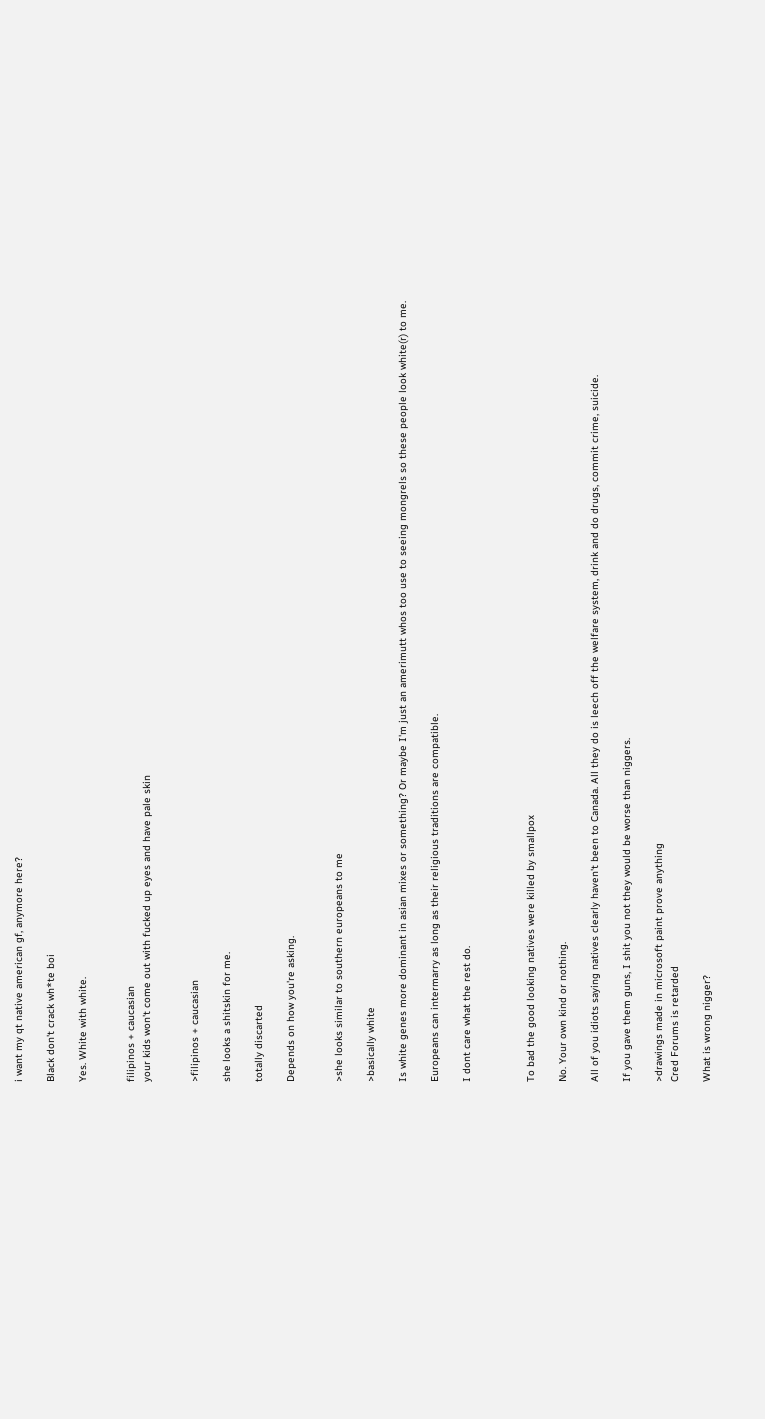i want my qt native american gf, anymore here?

Black don't crack wh*te boi

Yes. White with white.


filipinos + caucasian
your kids won't come out with fucked up eyes and have pale skin


>filipinos + caucasian

she looks a shitskin for me.

totally discarted

Depends on how you're asking.


>she looks similar to southern europeans to me

>basically white

Is white genes more dominant in asian mixes or something? Or maybe I'm just an amerimutt whos too use to seeing mongrels so these people look white(r) to me.

Europeans can intermarry as long as their religious traditions are compatible.

I dont care what the rest do.



To bad the good looking natives were killed by smallpox

No. Your own kind or nothing.

All of you idiots saying natives clearly haven't been to Canada. All they do is leech off the welfare system, drink and do drugs, commit crime, suicide.

If you gave them guns, I shit you not they would be worse than niggers.

>drawings made in microsoft paint prove anything
Cred Forums is retarded

What is wrong nigger?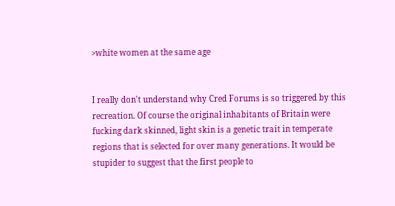>white women at the same age


I really don't understand why Cred Forums is so triggered by this recreation. Of course the original inhabitants of Britain were fucking dark skinned, light skin is a genetic trait in temperate regions that is selected for over many generations. It would be stupider to suggest that the first people to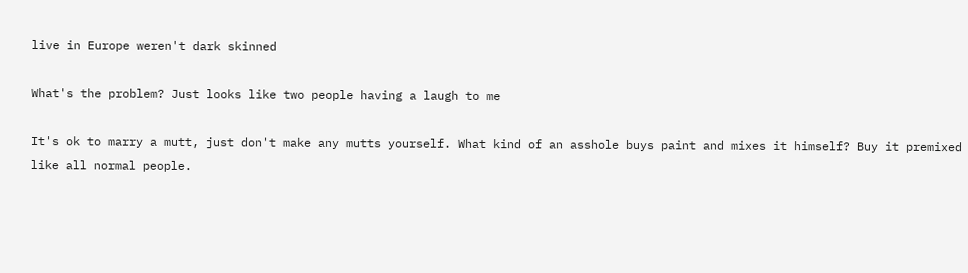live in Europe weren't dark skinned

What's the problem? Just looks like two people having a laugh to me

It's ok to marry a mutt, just don't make any mutts yourself. What kind of an asshole buys paint and mixes it himself? Buy it premixed like all normal people.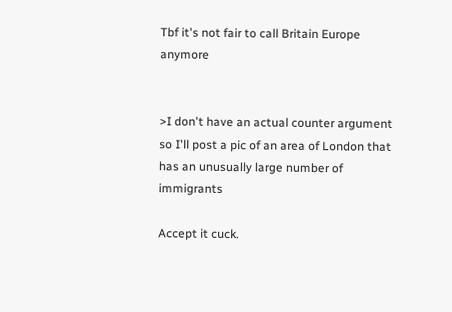Tbf it's not fair to call Britain Europe anymore


>I don't have an actual counter argument so I'll post a pic of an area of London that has an unusually large number of immigrants

Accept it cuck.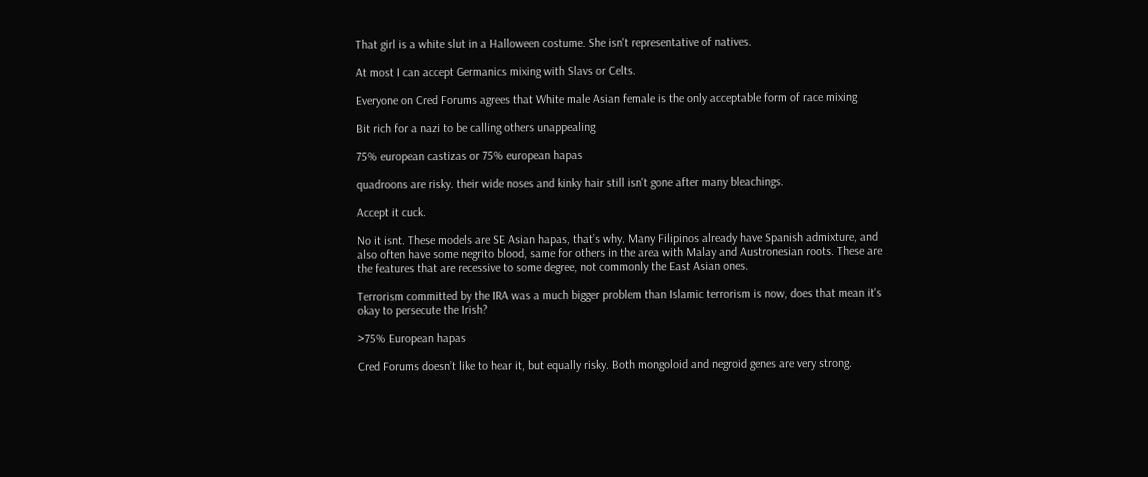That girl is a white slut in a Halloween costume. She isn't representative of natives.

At most I can accept Germanics mixing with Slavs or Celts.

Everyone on Cred Forums agrees that White male Asian female is the only acceptable form of race mixing

Bit rich for a nazi to be calling others unappealing

75% european castizas or 75% european hapas

quadroons are risky. their wide noses and kinky hair still isn't gone after many bleachings.

Accept it cuck.

No it isnt. These models are SE Asian hapas, that’s why. Many Filipinos already have Spanish admixture, and also often have some negrito blood, same for others in the area with Malay and Austronesian roots. These are the features that are recessive to some degree, not commonly the East Asian ones.

Terrorism committed by the IRA was a much bigger problem than Islamic terrorism is now, does that mean it's okay to persecute the Irish?

>75% European hapas

Cred Forums doesn’t like to hear it, but equally risky. Both mongoloid and negroid genes are very strong.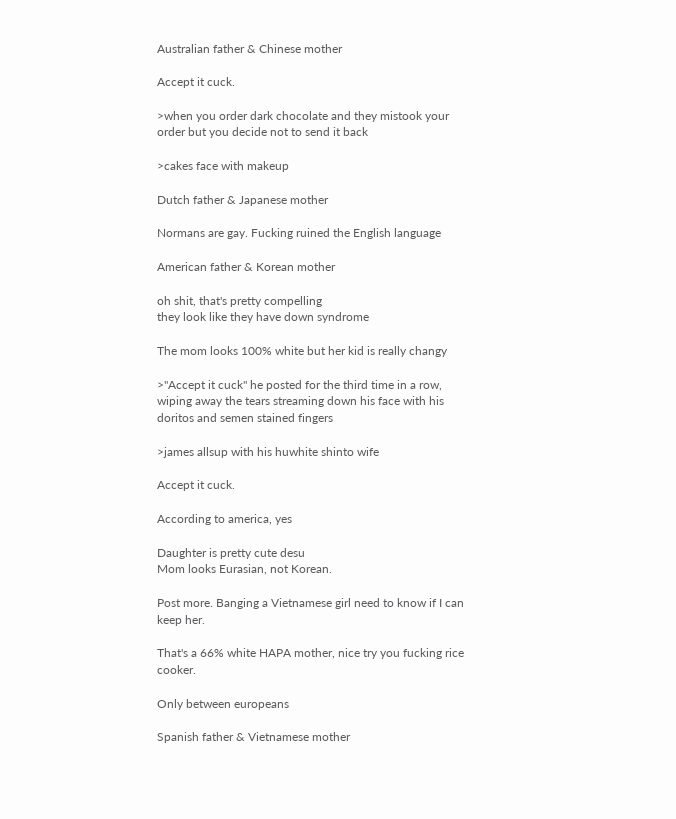Australian father & Chinese mother

Accept it cuck.

>when you order dark chocolate and they mistook your order but you decide not to send it back

>cakes face with makeup

Dutch father & Japanese mother

Normans are gay. Fucking ruined the English language

American father & Korean mother

oh shit, that's pretty compelling
they look like they have down syndrome

The mom looks 100% white but her kid is really changy

>"Accept it cuck" he posted for the third time in a row, wiping away the tears streaming down his face with his doritos and semen stained fingers

>james allsup with his huwhite shinto wife

Accept it cuck.

According to america, yes

Daughter is pretty cute desu
Mom looks Eurasian, not Korean.

Post more. Banging a Vietnamese girl need to know if I can keep her.

That's a 66% white HAPA mother, nice try you fucking rice cooker.

Only between europeans

Spanish father & Vietnamese mother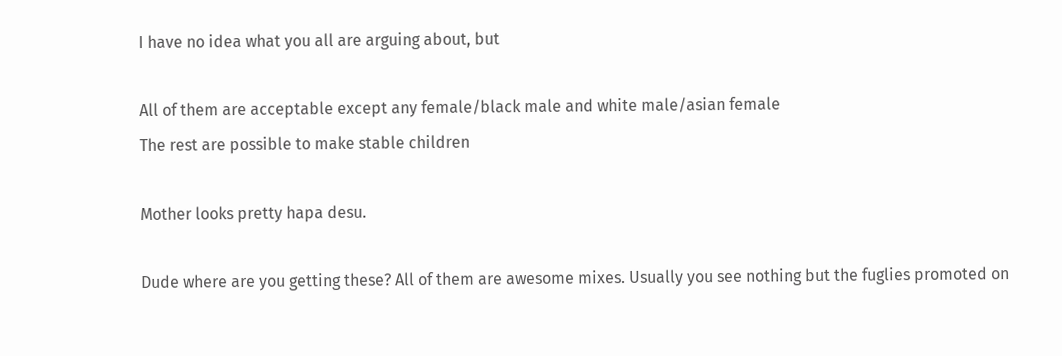I have no idea what you all are arguing about, but

All of them are acceptable except any female/black male and white male/asian female
The rest are possible to make stable children

Mother looks pretty hapa desu.

Dude where are you getting these? All of them are awesome mixes. Usually you see nothing but the fuglies promoted on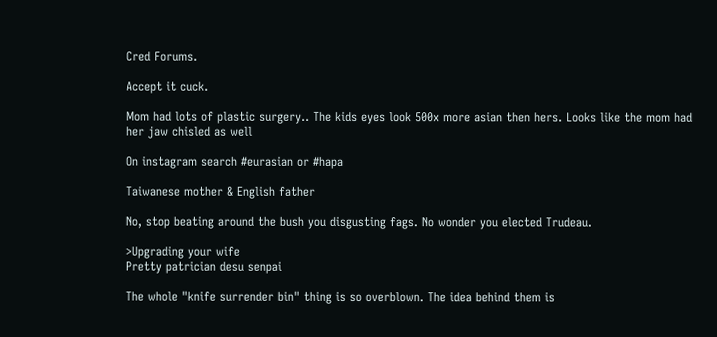Cred Forums.

Accept it cuck.

Mom had lots of plastic surgery.. The kids eyes look 500x more asian then hers. Looks like the mom had her jaw chisled as well

On instagram search #eurasian or #hapa

Taiwanese mother & English father

No, stop beating around the bush you disgusting fags. No wonder you elected Trudeau.

>Upgrading your wife
Pretty patrician desu senpai

The whole "knife surrender bin" thing is so overblown. The idea behind them is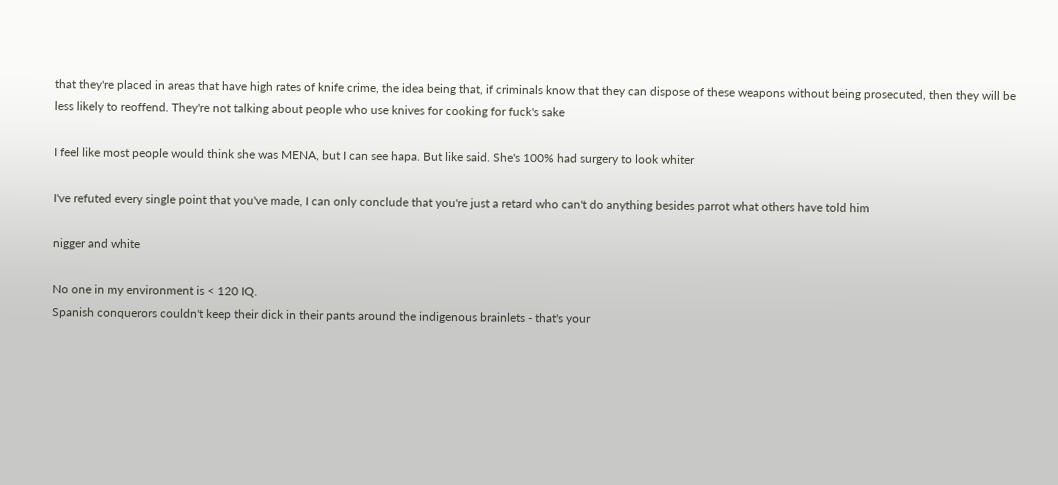that they're placed in areas that have high rates of knife crime, the idea being that, if criminals know that they can dispose of these weapons without being prosecuted, then they will be less likely to reoffend. They're not talking about people who use knives for cooking for fuck's sake

I feel like most people would think she was MENA, but I can see hapa. But like said. She's 100% had surgery to look whiter

I've refuted every single point that you've made, I can only conclude that you're just a retard who can't do anything besides parrot what others have told him

nigger and white

No one in my environment is < 120 IQ.
Spanish conquerors couldn't keep their dick in their pants around the indigenous brainlets - that's your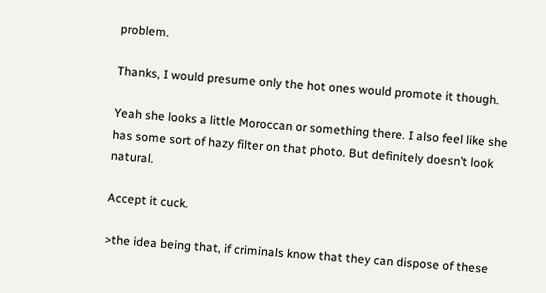problem.

Thanks, I would presume only the hot ones would promote it though.

Yeah she looks a little Moroccan or something there. I also feel like she has some sort of hazy filter on that photo. But definitely doesn’t look natural.

Accept it cuck.

>the idea being that, if criminals know that they can dispose of these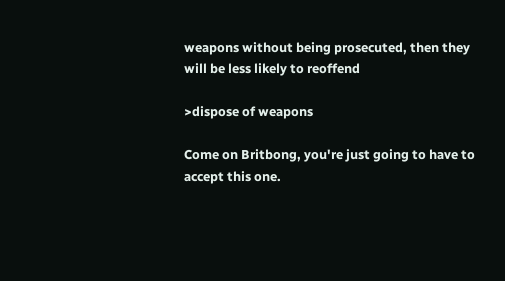weapons without being prosecuted, then they will be less likely to reoffend

>dispose of weapons

Come on Britbong, you're just going to have to accept this one.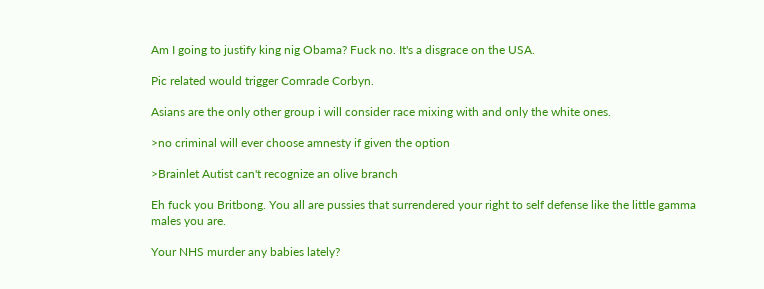Am I going to justify king nig Obama? Fuck no. It's a disgrace on the USA.

Pic related would trigger Comrade Corbyn.

Asians are the only other group i will consider race mixing with and only the white ones.

>no criminal will ever choose amnesty if given the option

>Brainlet Autist can't recognize an olive branch

Eh fuck you Britbong. You all are pussies that surrendered your right to self defense like the little gamma males you are.

Your NHS murder any babies lately?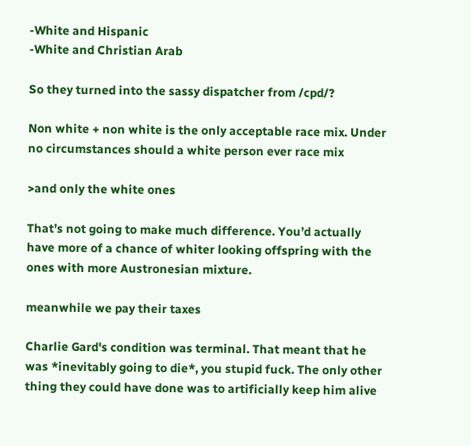-White and Hispanic
-White and Christian Arab

So they turned into the sassy dispatcher from /cpd/?

Non white + non white is the only acceptable race mix. Under no circumstances should a white person ever race mix

>and only the white ones

That’s not going to make much difference. You’d actually have more of a chance of whiter looking offspring with the ones with more Austronesian mixture.

meanwhile we pay their taxes

Charlie Gard's condition was terminal. That meant that he was *inevitably going to die*, you stupid fuck. The only other thing they could have done was to artificially keep him alive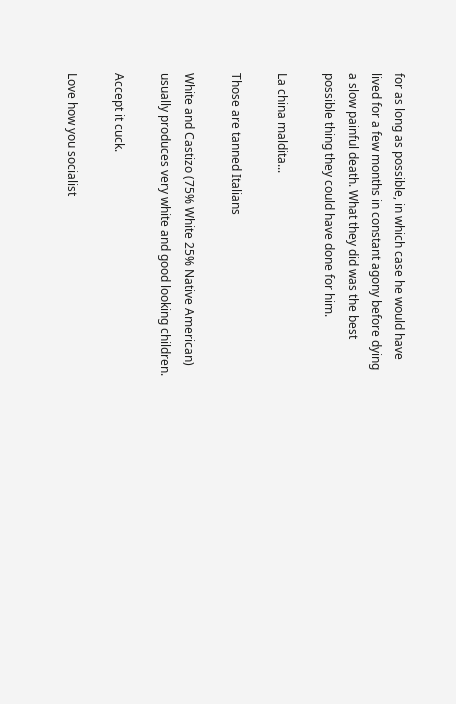for as long as possible, in which case he would have lived for a few months in constant agony before dying a slow painful death. What they did was the best possible thing they could have done for him.

La china maldita...

Those are tanned Italians

White and Castizo (75% White 25% Native American) usually produces very white and good looking children.

Accept it cuck.

Love how you socialist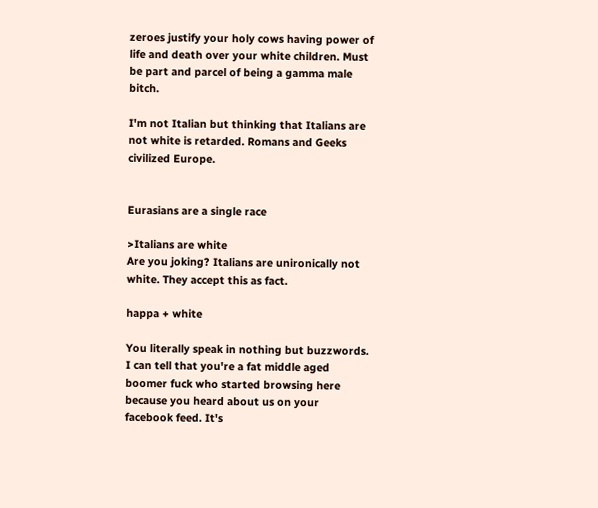zeroes justify your holy cows having power of life and death over your white children. Must be part and parcel of being a gamma male bitch.

I'm not Italian but thinking that Italians are not white is retarded. Romans and Geeks civilized Europe.


Eurasians are a single race

>Italians are white
Are you joking? Italians are unironically not white. They accept this as fact.

happa + white

You literally speak in nothing but buzzwords. I can tell that you're a fat middle aged boomer fuck who started browsing here because you heard about us on your facebook feed. It's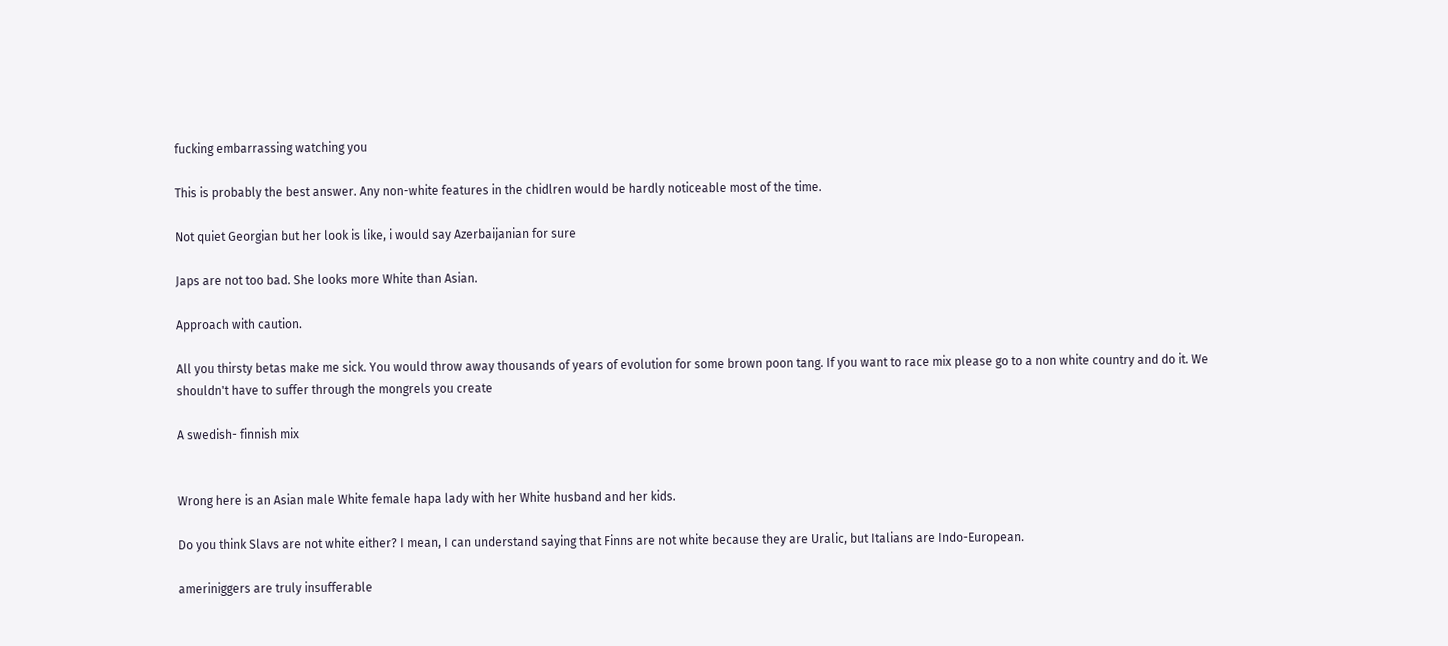fucking embarrassing watching you

This is probably the best answer. Any non-white features in the chidlren would be hardly noticeable most of the time.

Not quiet Georgian but her look is like, i would say Azerbaijanian for sure

Japs are not too bad. She looks more White than Asian.

Approach with caution.

All you thirsty betas make me sick. You would throw away thousands of years of evolution for some brown poon tang. If you want to race mix please go to a non white country and do it. We shouldn't have to suffer through the mongrels you create

A swedish- finnish mix


Wrong here is an Asian male White female hapa lady with her White husband and her kids.

Do you think Slavs are not white either? I mean, I can understand saying that Finns are not white because they are Uralic, but Italians are Indo-European.

ameriniggers are truly insufferable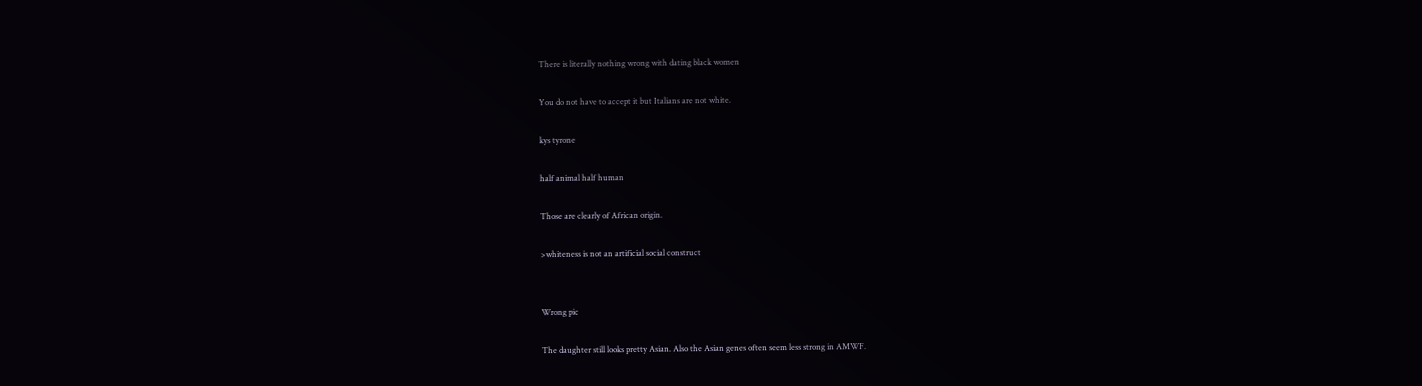There is literally nothing wrong with dating black women

You do not have to accept it but Italians are not white.

kys tyrone

half animal half human

Those are clearly of African origin.

>whiteness is not an artificial social construct


Wrong pic

The daughter still looks pretty Asian. Also the Asian genes often seem less strong in AMWF.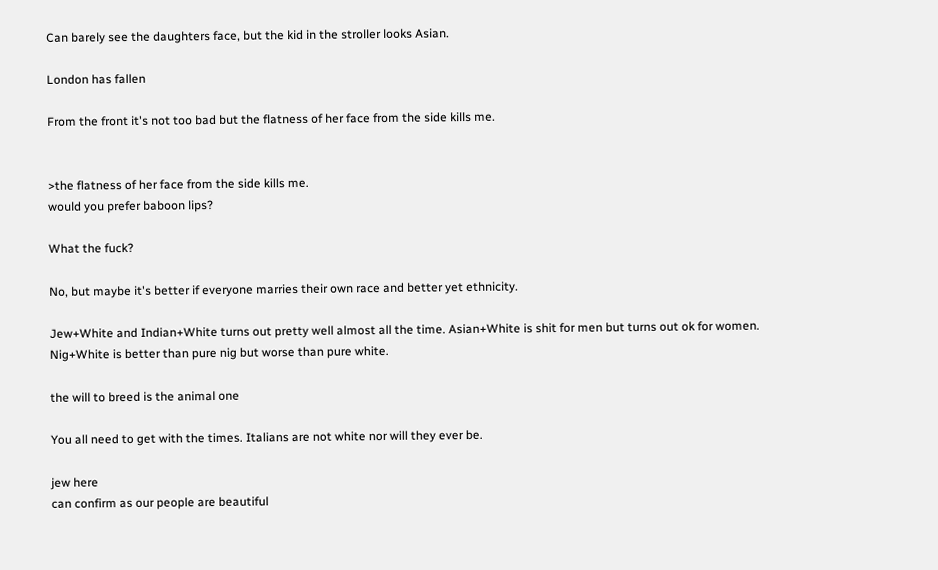Can barely see the daughters face, but the kid in the stroller looks Asian.

London has fallen

From the front it's not too bad but the flatness of her face from the side kills me.


>the flatness of her face from the side kills me.
would you prefer baboon lips?

What the fuck?

No, but maybe it's better if everyone marries their own race and better yet ethnicity.

Jew+White and Indian+White turns out pretty well almost all the time. Asian+White is shit for men but turns out ok for women. Nig+White is better than pure nig but worse than pure white.

the will to breed is the animal one

You all need to get with the times. Italians are not white nor will they ever be.

jew here
can confirm as our people are beautiful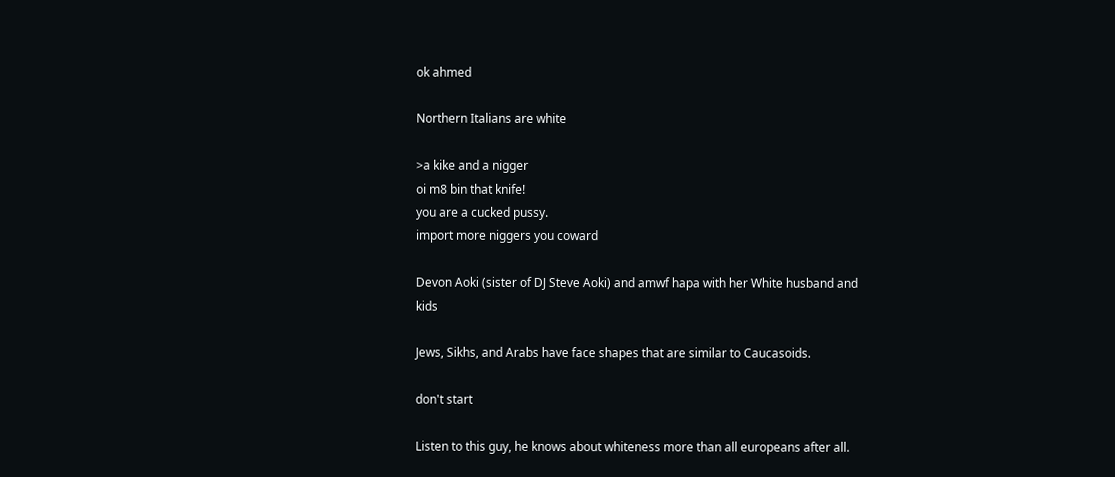ok ahmed

Northern Italians are white

>a kike and a nigger
oi m8 bin that knife!
you are a cucked pussy.
import more niggers you coward

Devon Aoki (sister of DJ Steve Aoki) and amwf hapa with her White husband and kids

Jews, Sikhs, and Arabs have face shapes that are similar to Caucasoids.

don't start

Listen to this guy, he knows about whiteness more than all europeans after all.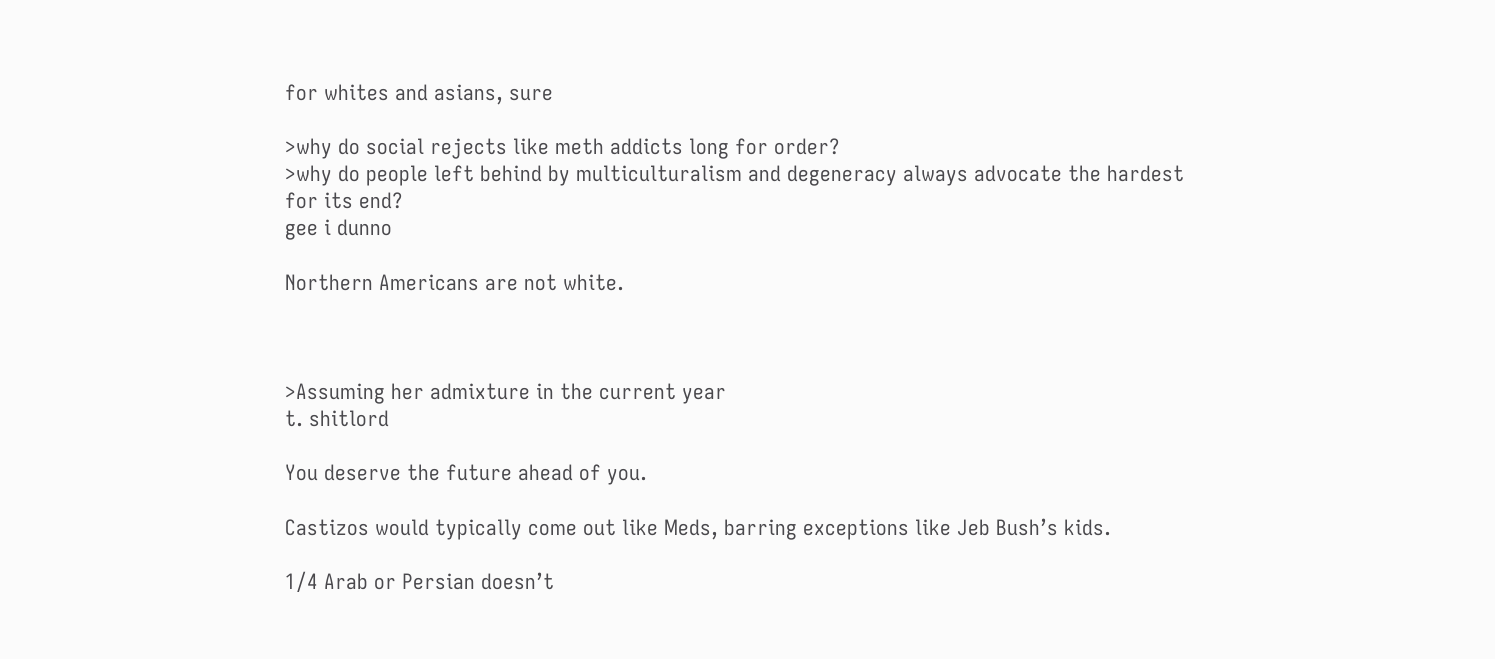for whites and asians, sure

>why do social rejects like meth addicts long for order?
>why do people left behind by multiculturalism and degeneracy always advocate the hardest for its end?
gee i dunno

Northern Americans are not white.



>Assuming her admixture in the current year
t. shitlord

You deserve the future ahead of you.

Castizos would typically come out like Meds, barring exceptions like Jeb Bush’s kids.

1/4 Arab or Persian doesn’t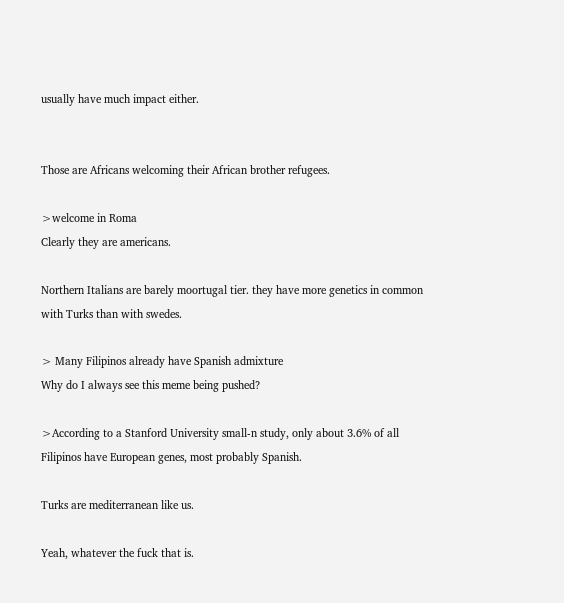usually have much impact either.


Those are Africans welcoming their African brother refugees.

>welcome in Roma
Clearly they are americans.

Northern Italians are barely moortugal tier. they have more genetics in common with Turks than with swedes.

> Many Filipinos already have Spanish admixture
Why do I always see this meme being pushed?

>According to a Stanford University small-n study, only about 3.6% of all Filipinos have European genes, most probably Spanish.

Turks are mediterranean like us.

Yeah, whatever the fuck that is.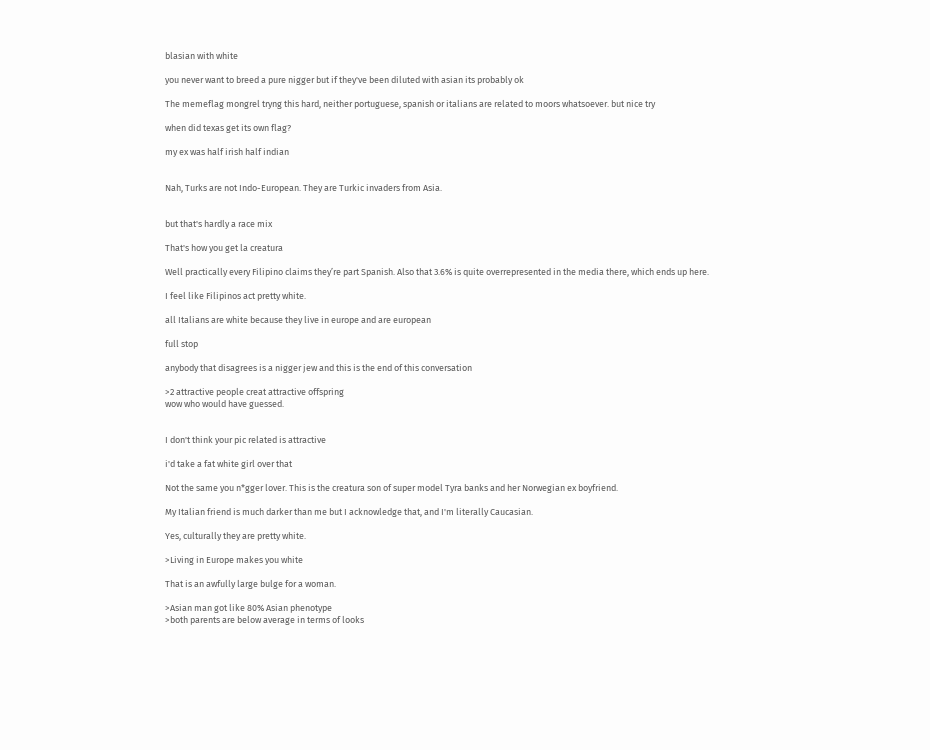blasian with white

you never want to breed a pure nigger but if they've been diluted with asian its probably ok

The memeflag mongrel tryng this hard, neither portuguese, spanish or italians are related to moors whatsoever. but nice try

when did texas get its own flag?

my ex was half irish half indian


Nah, Turks are not Indo-European. They are Turkic invaders from Asia.


but that's hardly a race mix

That's how you get la creatura

Well practically every Filipino claims they’re part Spanish. Also that 3.6% is quite overrepresented in the media there, which ends up here.

I feel like Filipinos act pretty white.

all Italians are white because they live in europe and are european

full stop

anybody that disagrees is a nigger jew and this is the end of this conversation

>2 attractive people creat attractive offspring
wow who would have guessed.


I don't think your pic related is attractive

i'd take a fat white girl over that

Not the same you n*gger lover. This is the creatura son of super model Tyra banks and her Norwegian ex boyfriend.

My Italian friend is much darker than me but I acknowledge that, and I'm literally Caucasian.

Yes, culturally they are pretty white.

>Living in Europe makes you white

That is an awfully large bulge for a woman.

>Asian man got like 80% Asian phenotype
>both parents are below average in terms of looks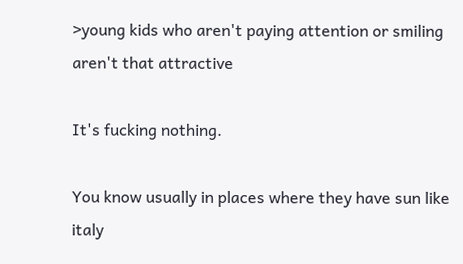>young kids who aren't paying attention or smiling aren't that attractive

It's fucking nothing.

You know usually in places where they have sun like italy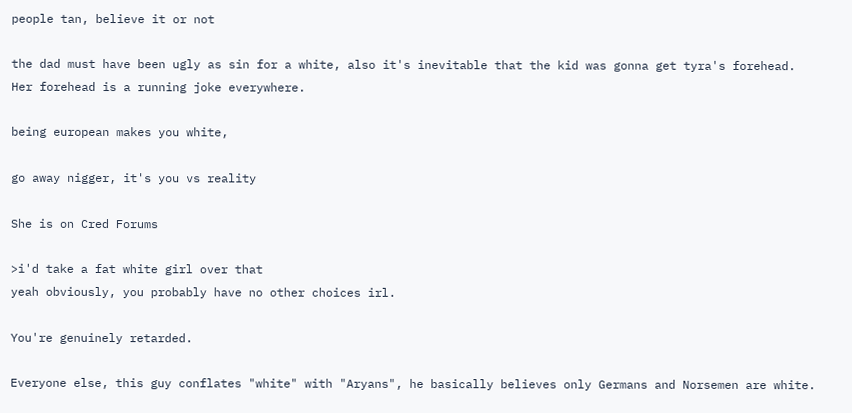people tan, believe it or not

the dad must have been ugly as sin for a white, also it's inevitable that the kid was gonna get tyra's forehead. Her forehead is a running joke everywhere.

being european makes you white,

go away nigger, it's you vs reality

She is on Cred Forums

>i'd take a fat white girl over that
yeah obviously, you probably have no other choices irl.

You're genuinely retarded.

Everyone else, this guy conflates "white" with "Aryans", he basically believes only Germans and Norsemen are white.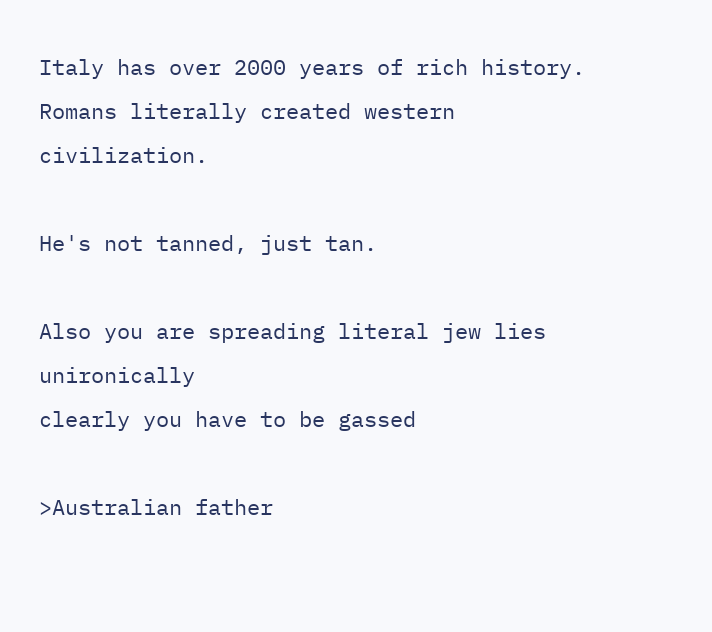Italy has over 2000 years of rich history. Romans literally created western civilization.

He's not tanned, just tan.

Also you are spreading literal jew lies unironically
clearly you have to be gassed

>Australian father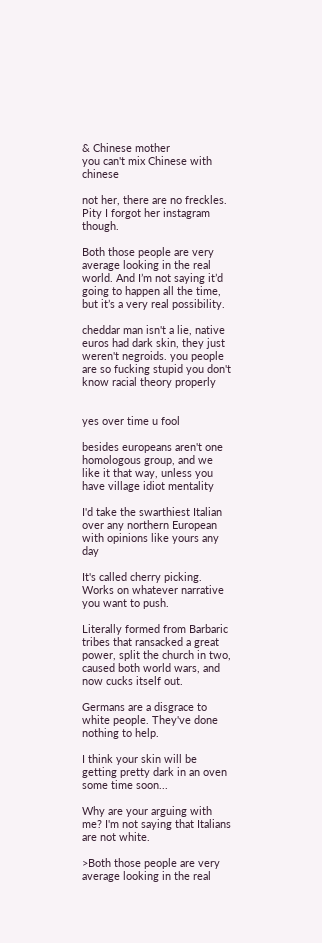& Chinese mother
you can't mix Chinese with chinese

not her, there are no freckles. Pity I forgot her instagram though.

Both those people are very average looking in the real world. And I’m not saying it’d going to happen all the time, but it’s a very real possibility.

cheddar man isn't a lie, native euros had dark skin, they just weren't negroids. you people are so fucking stupid you don't know racial theory properly


yes over time u fool

besides europeans aren't one homologous group, and we like it that way, unless you have village idiot mentality

I'd take the swarthiest Italian over any northern European with opinions like yours any day

It's called cherry picking. Works on whatever narrative you want to push.

Literally formed from Barbaric tribes that ransacked a great power, split the church in two, caused both world wars, and now cucks itself out.

Germans are a disgrace to white people. They've done nothing to help.

I think your skin will be getting pretty dark in an oven some time soon...

Why are your arguing with me? I'm not saying that Italians are not white.

>Both those people are very average looking in the real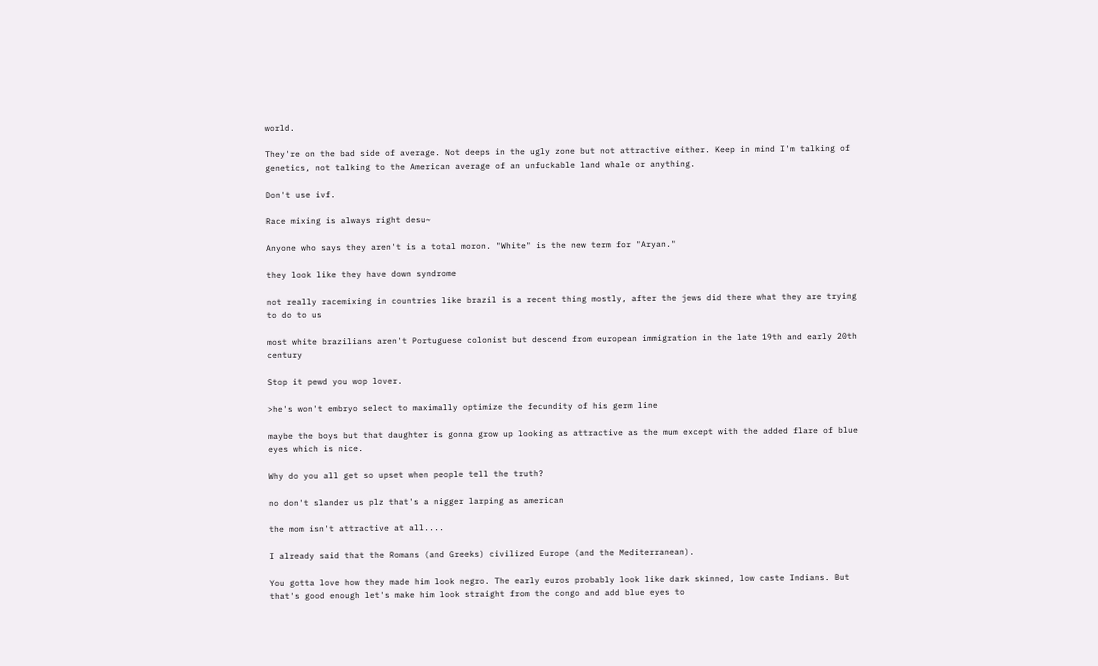world.

They're on the bad side of average. Not deeps in the ugly zone but not attractive either. Keep in mind I'm talking of genetics, not talking to the American average of an unfuckable land whale or anything.

Don't use ivf.

Race mixing is always right desu~

Anyone who says they aren't is a total moron. "White" is the new term for "Aryan."

they look like they have down syndrome

not really racemixing in countries like brazil is a recent thing mostly, after the jews did there what they are trying to do to us

most white brazilians aren't Portuguese colonist but descend from european immigration in the late 19th and early 20th century

Stop it pewd you wop lover.

>he's won't embryo select to maximally optimize the fecundity of his germ line

maybe the boys but that daughter is gonna grow up looking as attractive as the mum except with the added flare of blue eyes which is nice.

Why do you all get so upset when people tell the truth?

no don't slander us plz that's a nigger larping as american

the mom isn't attractive at all....

I already said that the Romans (and Greeks) civilized Europe (and the Mediterranean).

You gotta love how they made him look negro. The early euros probably look like dark skinned, low caste Indians. But that's good enough let's make him look straight from the congo and add blue eyes to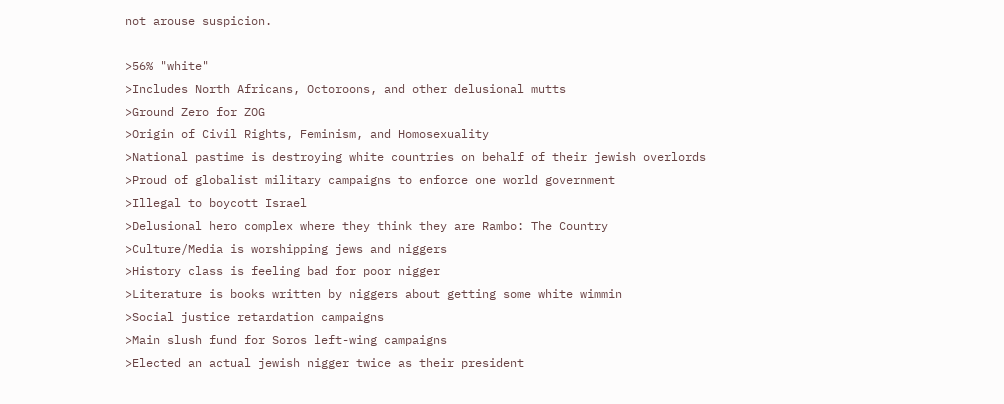not arouse suspicion.

>56% "white"
>Includes North Africans, Octoroons, and other delusional mutts
>Ground Zero for ZOG
>Origin of Civil Rights, Feminism, and Homosexuality
>National pastime is destroying white countries on behalf of their jewish overlords
>Proud of globalist military campaigns to enforce one world government
>Illegal to boycott Israel
>Delusional hero complex where they think they are Rambo: The Country
>Culture/Media is worshipping jews and niggers
>History class is feeling bad for poor nigger
>Literature is books written by niggers about getting some white wimmin
>Social justice retardation campaigns
>Main slush fund for Soros left-wing campaigns
>Elected an actual jewish nigger twice as their president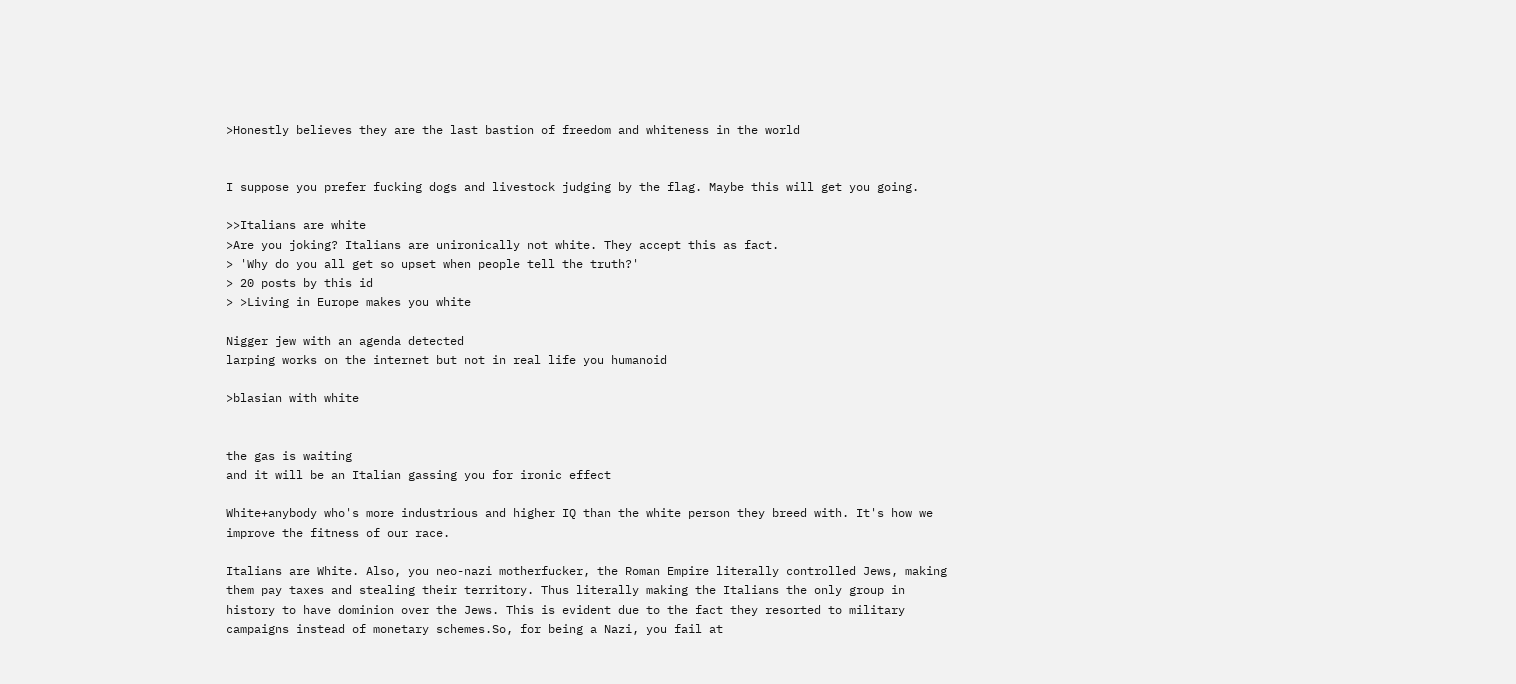>Honestly believes they are the last bastion of freedom and whiteness in the world


I suppose you prefer fucking dogs and livestock judging by the flag. Maybe this will get you going.

>>Italians are white
>Are you joking? Italians are unironically not white. They accept this as fact.
> 'Why do you all get so upset when people tell the truth?'
> 20 posts by this id
> >Living in Europe makes you white

Nigger jew with an agenda detected
larping works on the internet but not in real life you humanoid

>blasian with white


the gas is waiting
and it will be an Italian gassing you for ironic effect

White+anybody who's more industrious and higher IQ than the white person they breed with. It's how we improve the fitness of our race.

Italians are White. Also, you neo-nazi motherfucker, the Roman Empire literally controlled Jews, making them pay taxes and stealing their territory. Thus literally making the Italians the only group in history to have dominion over the Jews. This is evident due to the fact they resorted to military campaigns instead of monetary schemes.So, for being a Nazi, you fail at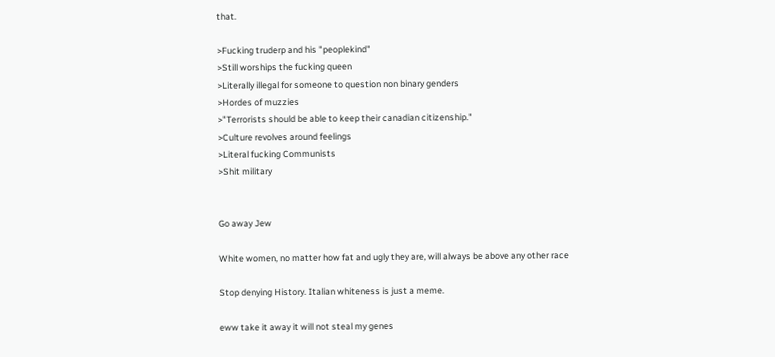that.

>Fucking truderp and his "peoplekind"
>Still worships the fucking queen
>Literally illegal for someone to question non binary genders
>Hordes of muzzies
>"Terrorists should be able to keep their canadian citizenship."
>Culture revolves around feelings
>Literal fucking Communists
>Shit military


Go away Jew

White women, no matter how fat and ugly they are, will always be above any other race

Stop denying History. Italian whiteness is just a meme.

eww take it away it will not steal my genes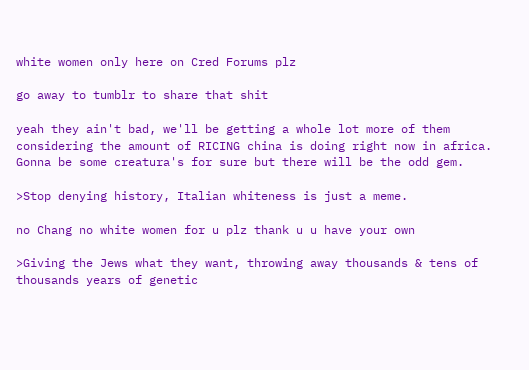white women only here on Cred Forums plz

go away to tumblr to share that shit

yeah they ain't bad, we'll be getting a whole lot more of them considering the amount of RICING china is doing right now in africa. Gonna be some creatura's for sure but there will be the odd gem.

>Stop denying history, Italian whiteness is just a meme.

no Chang no white women for u plz thank u u have your own

>Giving the Jews what they want, throwing away thousands & tens of thousands years of genetic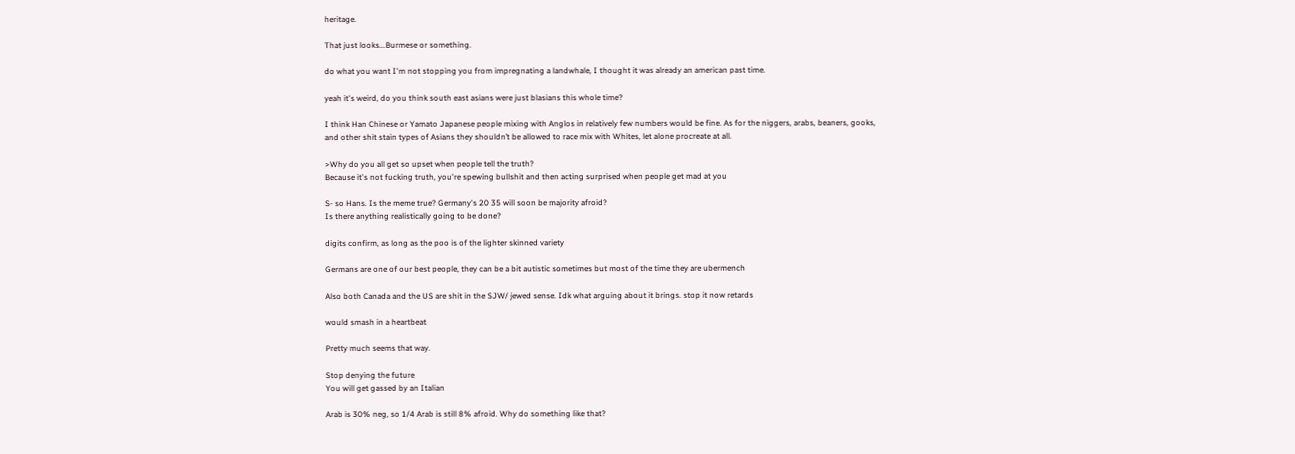heritage.

That just looks...Burmese or something.

do what you want I'm not stopping you from impregnating a landwhale, I thought it was already an american past time.

yeah it's weird, do you think south east asians were just blasians this whole time?

I think Han Chinese or Yamato Japanese people mixing with Anglos in relatively few numbers would be fine. As for the niggers, arabs, beaners, gooks, and other shit stain types of Asians they shouldn’t be allowed to race mix with Whites, let alone procreate at all.

>Why do you all get so upset when people tell the truth?
Because it's not fucking truth, you're spewing bullshit and then acting surprised when people get mad at you

S- so Hans. Is the meme true? Germany's 20 35 will soon be majority afroid?
Is there anything realistically going to be done?

digits confirm, as long as the poo is of the lighter skinned variety

Germans are one of our best people, they can be a bit autistic sometimes but most of the time they are ubermench

Also both Canada and the US are shit in the SJW/ jewed sense. Idk what arguing about it brings. stop it now retards

would smash in a heartbeat

Pretty much seems that way.

Stop denying the future
You will get gassed by an Italian

Arab is 30% neg, so 1/4 Arab is still 8% afroid. Why do something like that?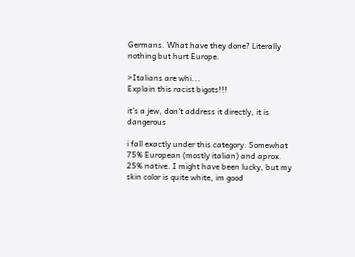Germans. What have they done? Literally nothing but hurt Europe.

>Italians are whi...
Explain this racist bigots!!!

it's a jew, don't address it directly, it is dangerous

i fall exactly under this category. Somewhat 75% European (mostly italian) and aprox. 25% native. I might have been lucky, but my skin color is quite white, im good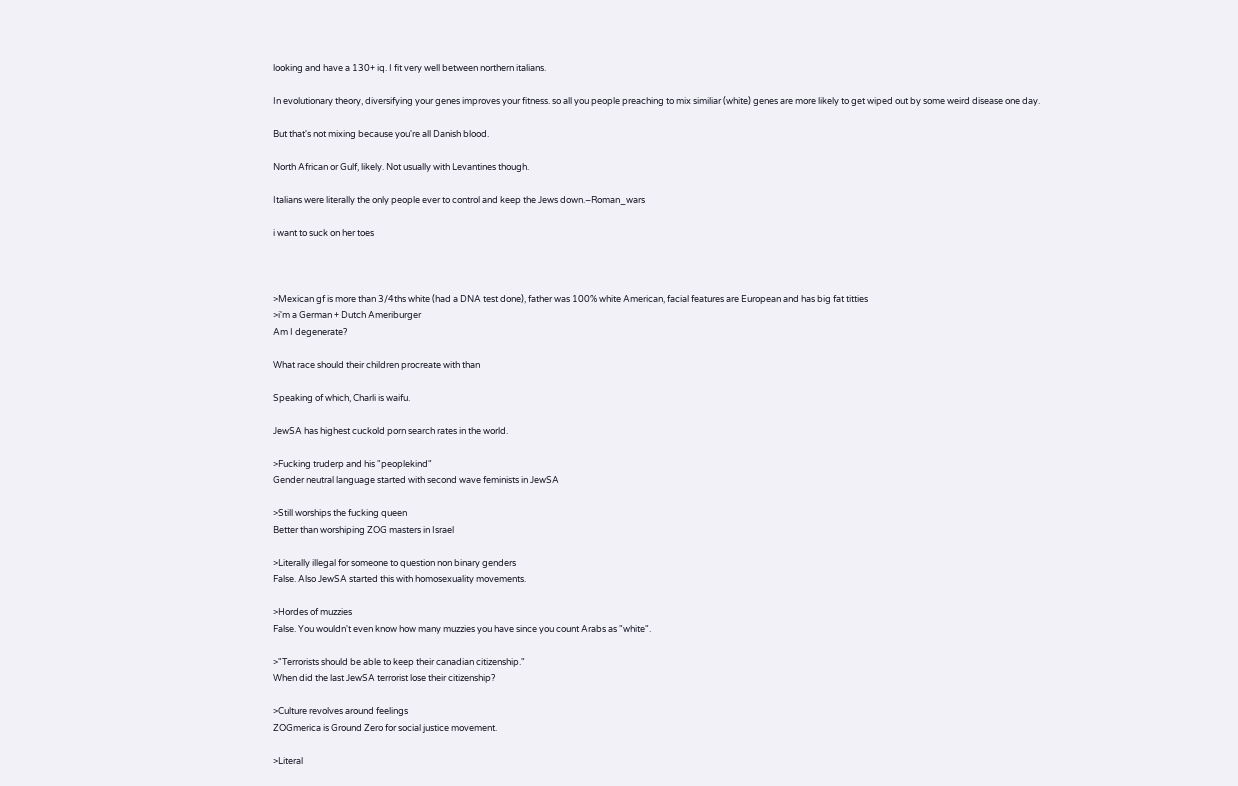looking and have a 130+ iq. I fit very well between northern italians.

In evolutionary theory, diversifying your genes improves your fitness. so all you people preaching to mix similiar (white) genes are more likely to get wiped out by some weird disease one day.

But that's not mixing because you're all Danish blood.

North African or Gulf, likely. Not usually with Levantines though.

Italians were literally the only people ever to control and keep the Jews down.–Roman_wars

i want to suck on her toes



>Mexican gf is more than 3/4ths white (had a DNA test done), father was 100% white American, facial features are European and has big fat titties
>i'm a German + Dutch Ameriburger
Am I degenerate?

What race should their children procreate with than

Speaking of which, Charli is waifu.

JewSA has highest cuckold porn search rates in the world.

>Fucking truderp and his "peoplekind"
Gender neutral language started with second wave feminists in JewSA

>Still worships the fucking queen
Better than worshiping ZOG masters in Israel

>Literally illegal for someone to question non binary genders
False. Also JewSA started this with homosexuality movements.

>Hordes of muzzies
False. You wouldn't even know how many muzzies you have since you count Arabs as "white".

>"Terrorists should be able to keep their canadian citizenship."
When did the last JewSA terrorist lose their citizenship?

>Culture revolves around feelings
ZOGmerica is Ground Zero for social justice movement.

>Literal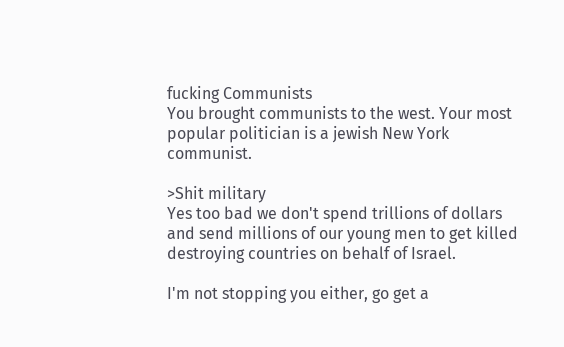fucking Communists
You brought communists to the west. Your most popular politician is a jewish New York communist.

>Shit military
Yes too bad we don't spend trillions of dollars and send millions of our young men to get killed destroying countries on behalf of Israel.

I'm not stopping you either, go get a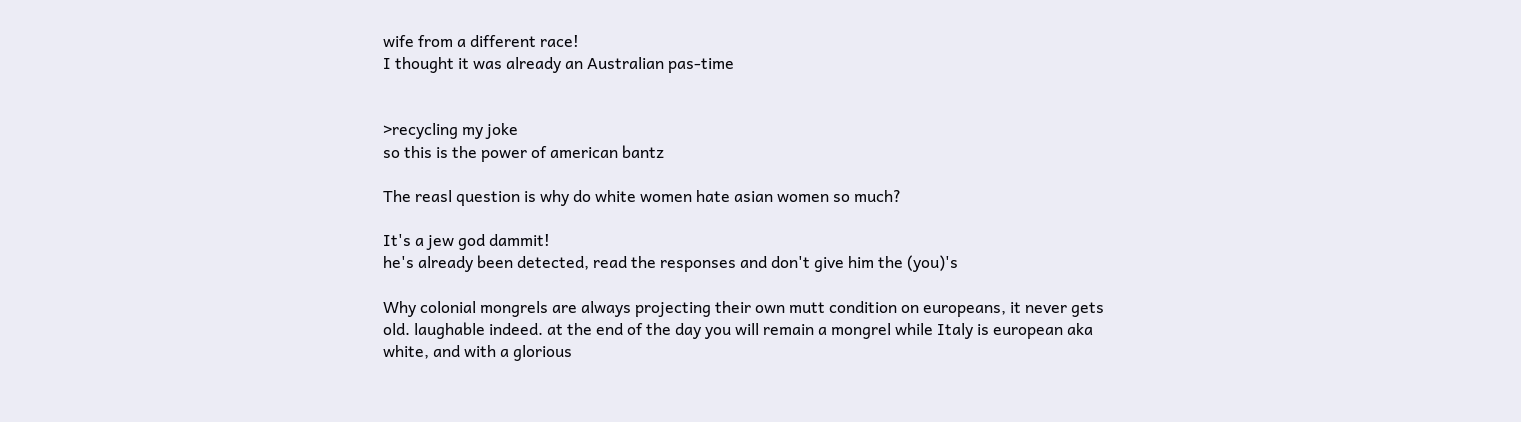wife from a different race!
I thought it was already an Australian pas-time


>recycling my joke
so this is the power of american bantz

The reasl question is why do white women hate asian women so much?

It's a jew god dammit!
he's already been detected, read the responses and don't give him the (you)'s

Why colonial mongrels are always projecting their own mutt condition on europeans, it never gets old. laughable indeed. at the end of the day you will remain a mongrel while Italy is european aka white, and with a glorious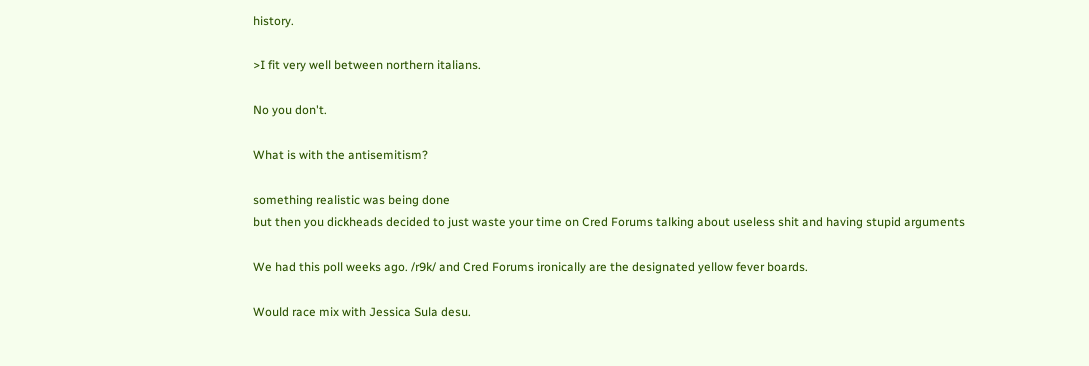history.

>I fit very well between northern italians.

No you don't.

What is with the antisemitism?

something realistic was being done
but then you dickheads decided to just waste your time on Cred Forums talking about useless shit and having stupid arguments

We had this poll weeks ago. /r9k/ and Cred Forums ironically are the designated yellow fever boards.

Would race mix with Jessica Sula desu.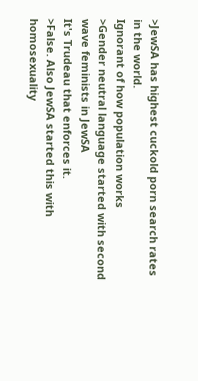>JewSA has highest cuckold porn search rates in the world.
Ignorant of how population works
>Gender neutral language started with second wave feminists in JewSA
It's Trudeau that enforces it.
>False. Also JewSA started this with homosexuality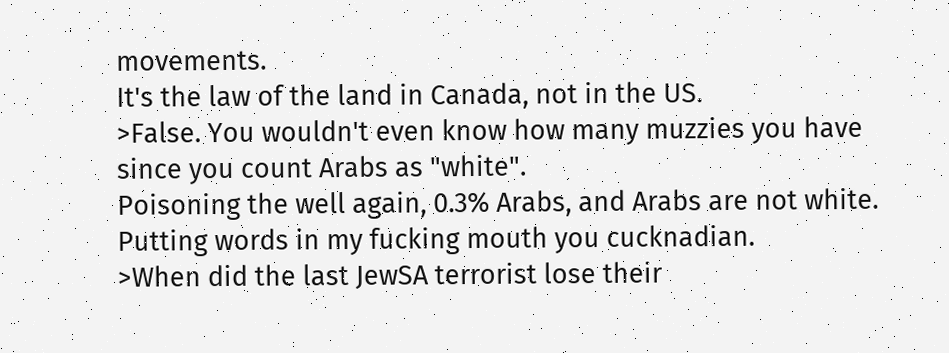movements.
It's the law of the land in Canada, not in the US.
>False. You wouldn't even know how many muzzies you have since you count Arabs as "white".
Poisoning the well again, 0.3% Arabs, and Arabs are not white. Putting words in my fucking mouth you cucknadian.
>When did the last JewSA terrorist lose their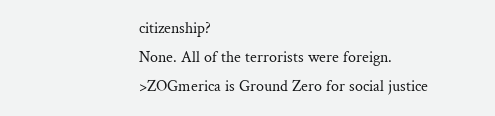citizenship?
None. All of the terrorists were foreign.
>ZOGmerica is Ground Zero for social justice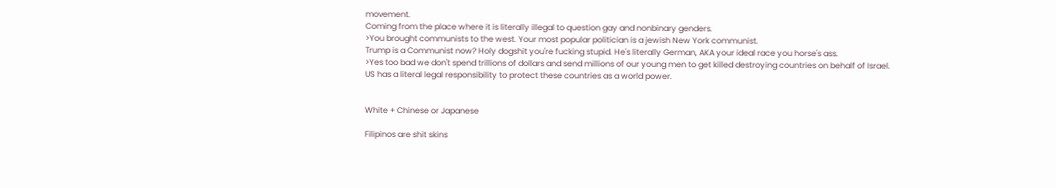movement.
Coming from the place where it is literally illegal to question gay and nonbinary genders.
>You brought communists to the west. Your most popular politician is a jewish New York communist.
Trump is a Communist now? Holy dogshit you're fucking stupid. He's literally German, AKA your ideal race you horse's ass.
>Yes too bad we don't spend trillions of dollars and send millions of our young men to get killed destroying countries on behalf of Israel.
US has a literal legal responsibility to protect these countries as a world power.


White + Chinese or Japanese

Filipinos are shit skins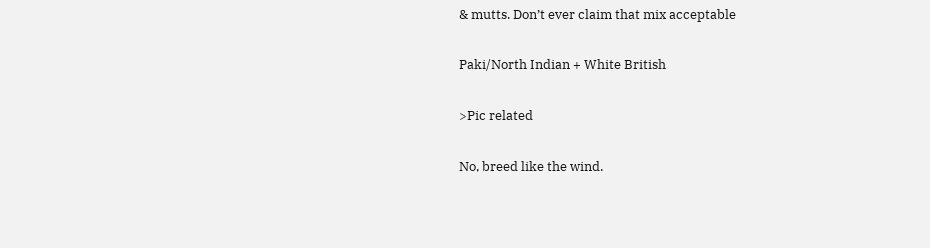& mutts. Don’t ever claim that mix acceptable

Paki/North Indian + White British

>Pic related

No, breed like the wind.